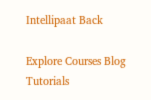Intellipaat Back

Explore Courses Blog Tutorials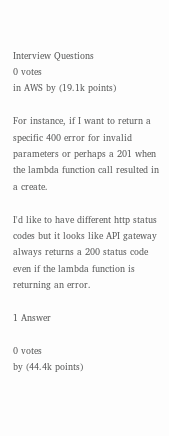Interview Questions
0 votes
in AWS by (19.1k points)

For instance, if I want to return a specific 400 error for invalid parameters or perhaps a 201 when the lambda function call resulted in a create.

I'd like to have different http status codes but it looks like API gateway always returns a 200 status code even if the lambda function is returning an error.

1 Answer

0 votes
by (44.4k points)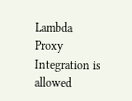Lambda Proxy Integration is allowed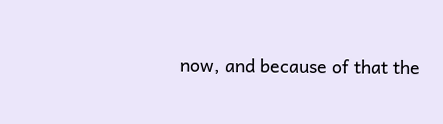now, and because of that the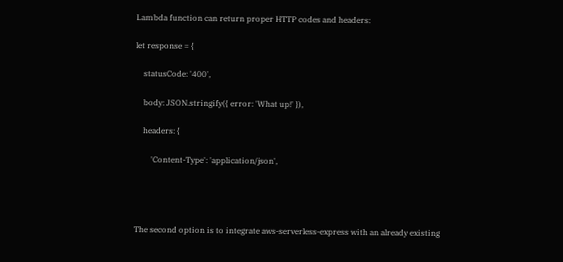Lambda function can return proper HTTP codes and headers:

let response = {

    statusCode: '400',

    body: JSON.stringify({ error: 'What up!' }),

    headers: {

        'Content-Type': 'application/json',




The second option is to integrate aws-serverless-express with an already existing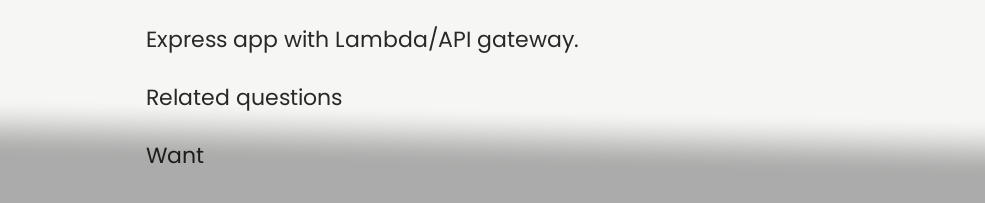Express app with Lambda/API gateway.

Related questions

Want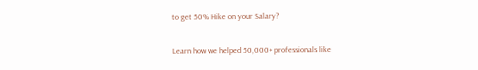to get 50% Hike on your Salary?

Learn how we helped 50,000+ professionals like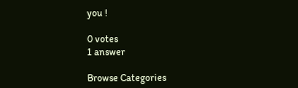you !

0 votes
1 answer

Browse Categories